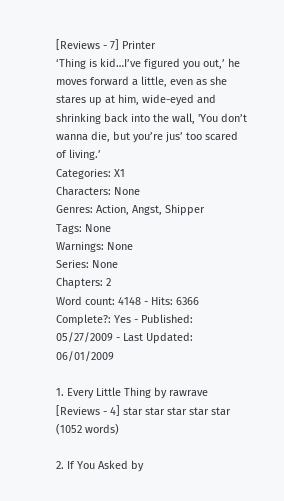[Reviews - 7] Printer
‘Thing is kid…I’ve figured you out,’ he moves forward a little, even as she stares up at him, wide-eyed and shrinking back into the wall, 'You don’t wanna die, but you’re jus’ too scared of living.’
Categories: X1
Characters: None
Genres: Action, Angst, Shipper
Tags: None
Warnings: None
Series: None
Chapters: 2
Word count: 4148 - Hits: 6366
Complete?: Yes - Published: 05/27/2009 - Last Updated: 06/01/2009

1. Every Little Thing by rawrave [Reviews - 4] star star star star star (1052 words)

2. If You Asked by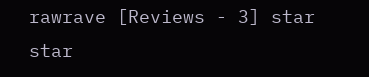rawrave [Reviews - 3] star star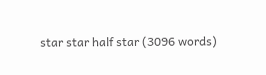star star half star (3096 words)